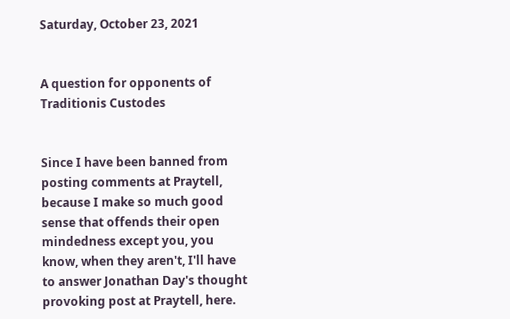Saturday, October 23, 2021


A question for opponents of Traditionis Custodes


Since I have been banned from posting comments at Praytell, because I make so much good sense that offends their open mindedness except you, you know, when they aren't, I'll have to answer Jonathan Day's thought provoking post at Praytell, here.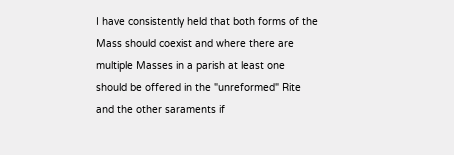I have consistently held that both forms of the Mass should coexist and where there are multiple Masses in a parish at least one should be offered in the "unreformed" Rite and the other saraments if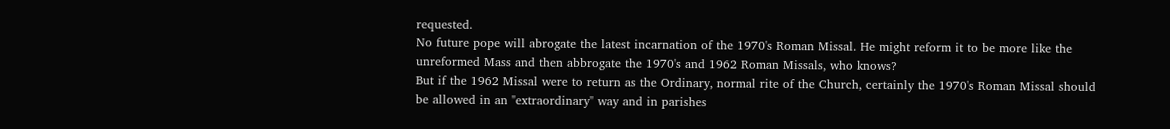requested.
No future pope will abrogate the latest incarnation of the 1970's Roman Missal. He might reform it to be more like the unreformed Mass and then abbrogate the 1970's and 1962 Roman Missals, who knows?
But if the 1962 Missal were to return as the Ordinary, normal rite of the Church, certainly the 1970's Roman Missal should be allowed in an "extraordinary" way and in parishes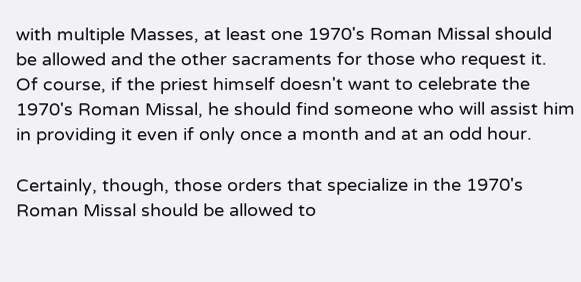with multiple Masses, at least one 1970's Roman Missal should be allowed and the other sacraments for those who request it.
Of course, if the priest himself doesn't want to celebrate the 1970's Roman Missal, he should find someone who will assist him in providing it even if only once a month and at an odd hour.

Certainly, though, those orders that specialize in the 1970's Roman Missal should be allowed to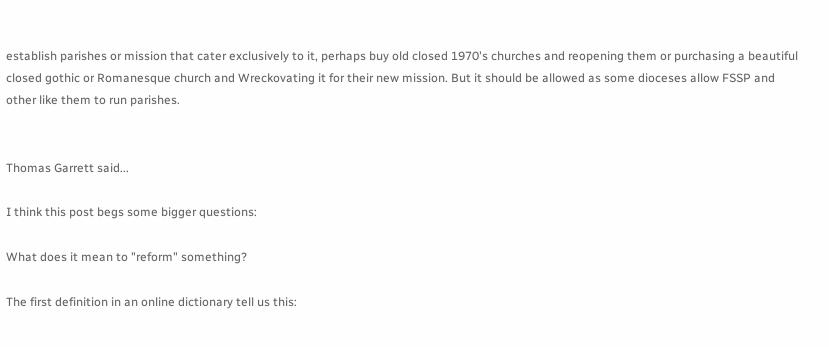establish parishes or mission that cater exclusively to it, perhaps buy old closed 1970's churches and reopening them or purchasing a beautiful closed gothic or Romanesque church and Wreckovating it for their new mission. But it should be allowed as some dioceses allow FSSP and other like them to run parishes.


Thomas Garrett said...

I think this post begs some bigger questions:

What does it mean to "reform" something?

The first definition in an online dictionary tell us this: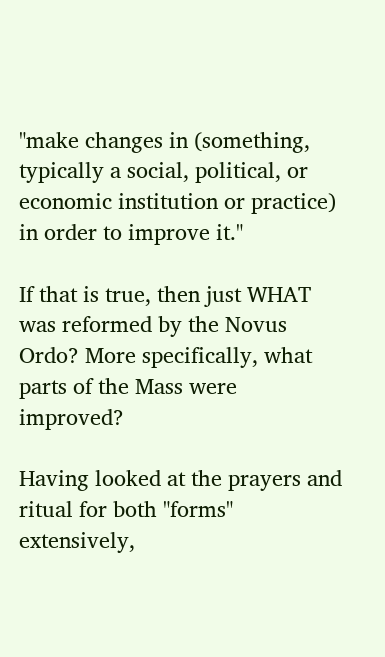"make changes in (something, typically a social, political, or economic institution or practice) in order to improve it."

If that is true, then just WHAT was reformed by the Novus Ordo? More specifically, what parts of the Mass were improved?

Having looked at the prayers and ritual for both "forms" extensively,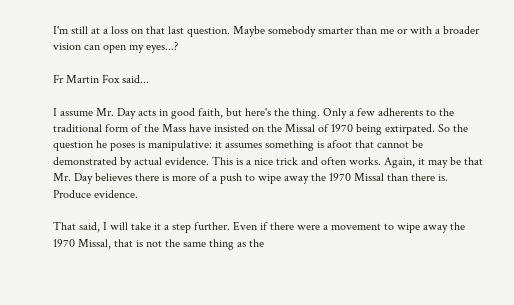I'm still at a loss on that last question. Maybe somebody smarter than me or with a broader vision can open my eyes...?

Fr Martin Fox said...

I assume Mr. Day acts in good faith, but here's the thing. Only a few adherents to the traditional form of the Mass have insisted on the Missal of 1970 being extirpated. So the question he poses is manipulative: it assumes something is afoot that cannot be demonstrated by actual evidence. This is a nice trick and often works. Again, it may be that Mr. Day believes there is more of a push to wipe away the 1970 Missal than there is. Produce evidence.

That said, I will take it a step further. Even if there were a movement to wipe away the 1970 Missal, that is not the same thing as the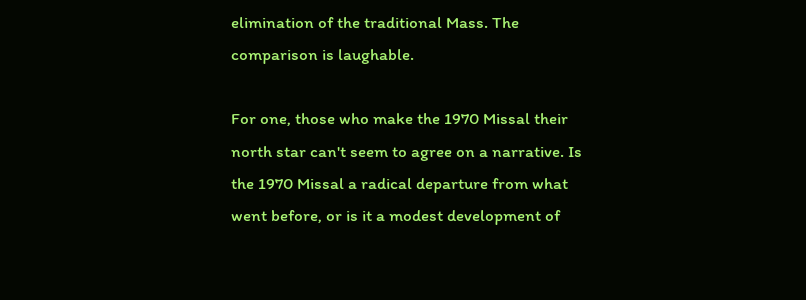elimination of the traditional Mass. The comparison is laughable.

For one, those who make the 1970 Missal their north star can't seem to agree on a narrative. Is the 1970 Missal a radical departure from what went before, or is it a modest development of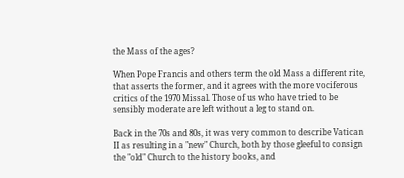the Mass of the ages?

When Pope Francis and others term the old Mass a different rite, that asserts the former, and it agrees with the more vociferous critics of the 1970 Missal. Those of us who have tried to be sensibly moderate are left without a leg to stand on.

Back in the 70s and 80s, it was very common to describe Vatican II as resulting in a "new" Church, both by those gleeful to consign the "old" Church to the history books, and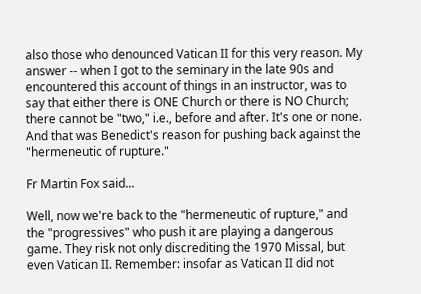also those who denounced Vatican II for this very reason. My answer -- when I got to the seminary in the late 90s and encountered this account of things in an instructor, was to say that either there is ONE Church or there is NO Church; there cannot be "two," i.e., before and after. It's one or none. And that was Benedict's reason for pushing back against the "hermeneutic of rupture."

Fr Martin Fox said...

Well, now we're back to the "hermeneutic of rupture," and the "progressives" who push it are playing a dangerous game. They risk not only discrediting the 1970 Missal, but even Vatican II. Remember: insofar as Vatican II did not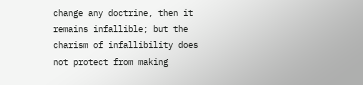change any doctrine, then it remains infallible; but the charism of infallibility does not protect from making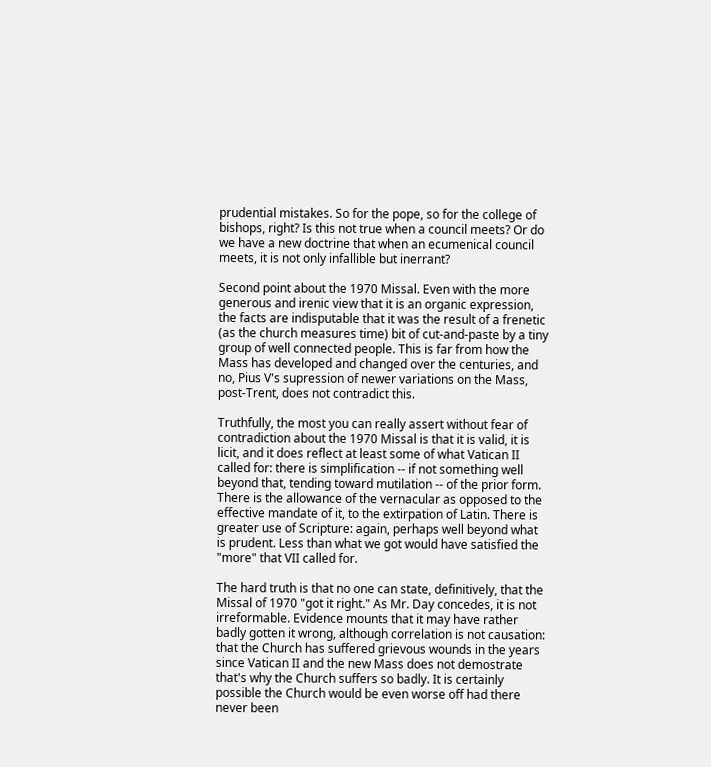prudential mistakes. So for the pope, so for the college of bishops, right? Is this not true when a council meets? Or do we have a new doctrine that when an ecumenical council meets, it is not only infallible but inerrant?

Second point about the 1970 Missal. Even with the more generous and irenic view that it is an organic expression, the facts are indisputable that it was the result of a frenetic (as the church measures time) bit of cut-and-paste by a tiny group of well connected people. This is far from how the Mass has developed and changed over the centuries, and no, Pius V's supression of newer variations on the Mass, post-Trent, does not contradict this.

Truthfully, the most you can really assert without fear of contradiction about the 1970 Missal is that it is valid, it is licit, and it does reflect at least some of what Vatican II called for: there is simplification -- if not something well beyond that, tending toward mutilation -- of the prior form. There is the allowance of the vernacular as opposed to the effective mandate of it, to the extirpation of Latin. There is greater use of Scripture: again, perhaps well beyond what is prudent. Less than what we got would have satisfied the "more" that VII called for.

The hard truth is that no one can state, definitively, that the Missal of 1970 "got it right." As Mr. Day concedes, it is not irreformable. Evidence mounts that it may have rather badly gotten it wrong, although correlation is not causation: that the Church has suffered grievous wounds in the years since Vatican II and the new Mass does not demostrate that's why the Church suffers so badly. It is certainly possible the Church would be even worse off had there never been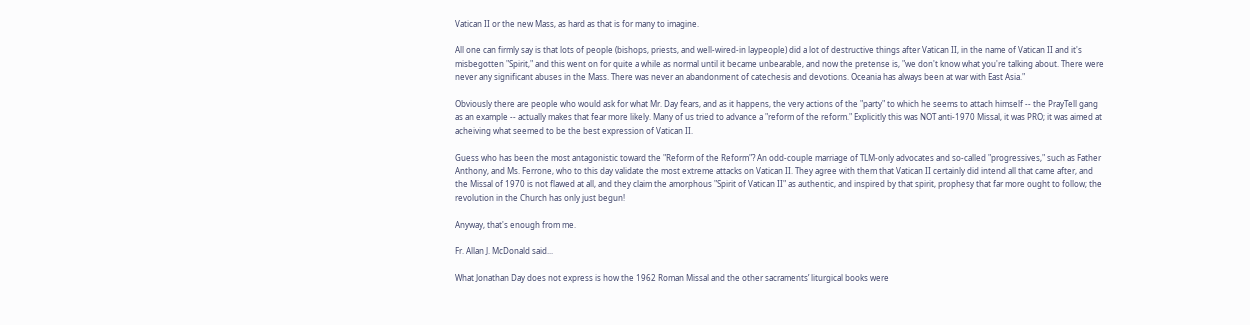Vatican II or the new Mass, as hard as that is for many to imagine.

All one can firmly say is that lots of people (bishops, priests, and well-wired-in laypeople) did a lot of destructive things after Vatican II, in the name of Vatican II and it's misbegotten "Spirit," and this went on for quite a while as normal until it became unbearable, and now the pretense is, "we don't know what you're talking about. There were never any significant abuses in the Mass. There was never an abandonment of catechesis and devotions. Oceania has always been at war with East Asia."

Obviously there are people who would ask for what Mr. Day fears, and as it happens, the very actions of the "party" to which he seems to attach himself -- the PrayTell gang as an example -- actually makes that fear more likely. Many of us tried to advance a "reform of the reform." Explicitly this was NOT anti-1970 Missal, it was PRO; it was aimed at acheiving what seemed to be the best expression of Vatican II.

Guess who has been the most antagonistic toward the "Reform of the Reform"? An odd-couple marriage of TLM-only advocates and so-called "progressives," such as Father Anthony, and Ms. Ferrone, who to this day validate the most extreme attacks on Vatican II. They agree with them that Vatican II certainly did intend all that came after, and the Missal of 1970 is not flawed at all, and they claim the amorphous "Spirit of Vatican II" as authentic, and inspired by that spirit, prophesy that far more ought to follow; the revolution in the Church has only just begun!

Anyway, that's enough from me.

Fr. Allan J. McDonald said...

What Jonathan Day does not express is how the 1962 Roman Missal and the other sacraments’ liturgical books were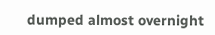dumped almost overnight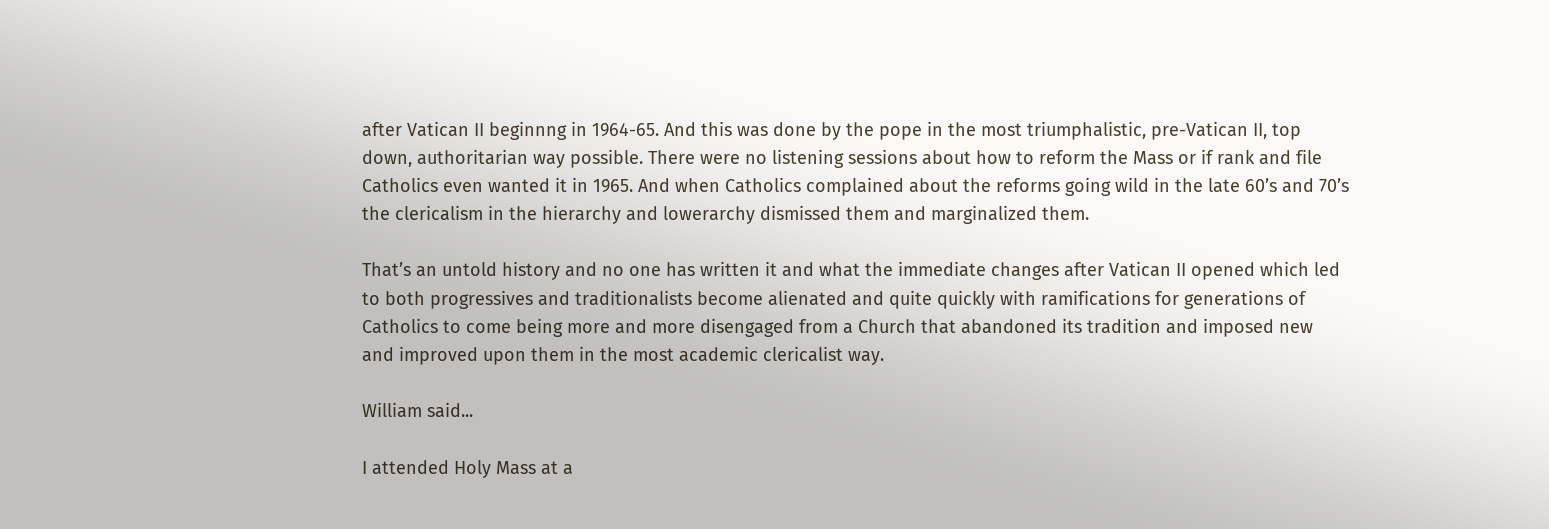after Vatican II beginnng in 1964-65. And this was done by the pope in the most triumphalistic, pre-Vatican II, top down, authoritarian way possible. There were no listening sessions about how to reform the Mass or if rank and file Catholics even wanted it in 1965. And when Catholics complained about the reforms going wild in the late 60’s and 70’s the clericalism in the hierarchy and lowerarchy dismissed them and marginalized them.

That’s an untold history and no one has written it and what the immediate changes after Vatican II opened which led to both progressives and traditionalists become alienated and quite quickly with ramifications for generations of Catholics to come being more and more disengaged from a Church that abandoned its tradition and imposed new and improved upon them in the most academic clericalist way.

William said...

I attended Holy Mass at a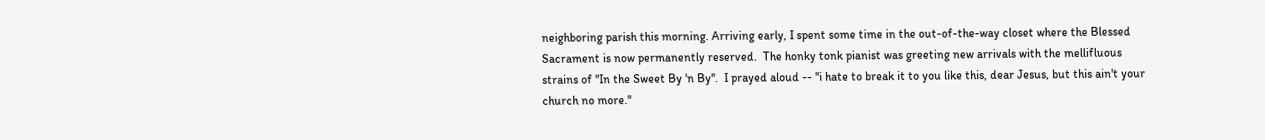neighboring parish this morning. Arriving early, I spent some time in the out-of-the-way closet where the Blessed Sacrament is now permanently reserved.  The honky tonk pianist was greeting new arrivals with the mellifluous strains of ''In the Sweet By 'n By''.  I prayed aloud -- ''i hate to break it to you like this, dear Jesus, but this ain't your church no more.''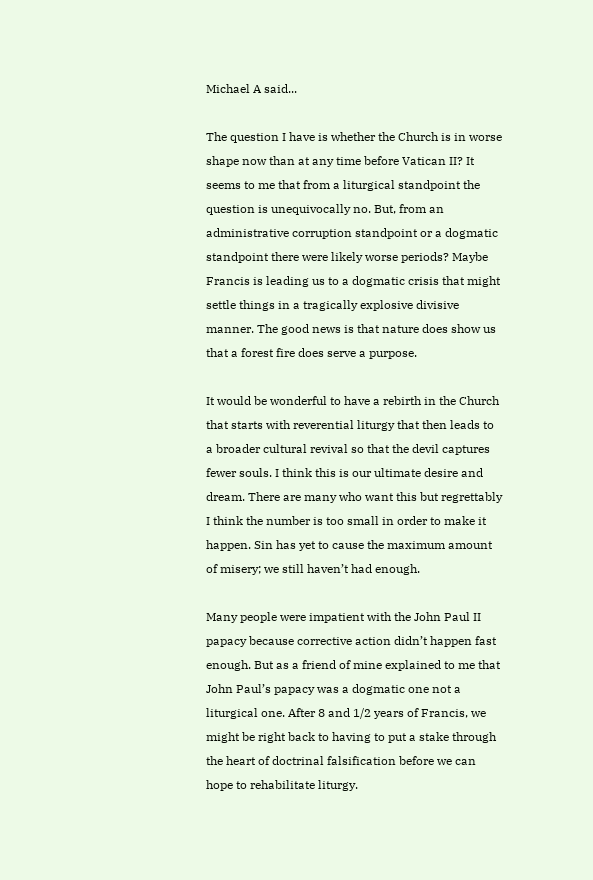Michael A said...

The question I have is whether the Church is in worse shape now than at any time before Vatican II? It seems to me that from a liturgical standpoint the question is unequivocally no. But, from an administrative corruption standpoint or a dogmatic standpoint there were likely worse periods? Maybe Francis is leading us to a dogmatic crisis that might settle things in a tragically explosive divisive manner. The good news is that nature does show us that a forest fire does serve a purpose.

It would be wonderful to have a rebirth in the Church that starts with reverential liturgy that then leads to a broader cultural revival so that the devil captures fewer souls. I think this is our ultimate desire and dream. There are many who want this but regrettably I think the number is too small in order to make it happen. Sin has yet to cause the maximum amount of misery; we still haven’t had enough.

Many people were impatient with the John Paul II papacy because corrective action didn’t happen fast enough. But as a friend of mine explained to me that John Paul’s papacy was a dogmatic one not a liturgical one. After 8 and 1/2 years of Francis, we might be right back to having to put a stake through the heart of doctrinal falsification before we can hope to rehabilitate liturgy.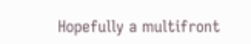Hopefully a multifront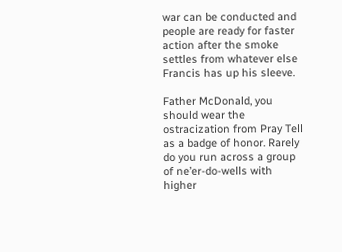war can be conducted and people are ready for faster action after the smoke settles from whatever else Francis has up his sleeve.

Father McDonald, you should wear the ostracization from Pray Tell as a badge of honor. Rarely do you run across a group of ne’er-do-wells with higher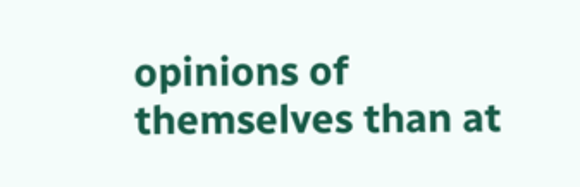opinions of themselves than at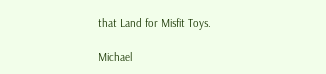that Land for Misfit Toys.

Michael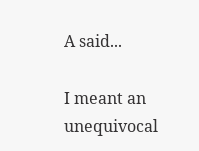A said...

I meant an unequivocal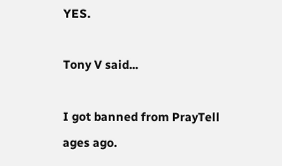YES.

Tony V said...

I got banned from PrayTell ages ago.